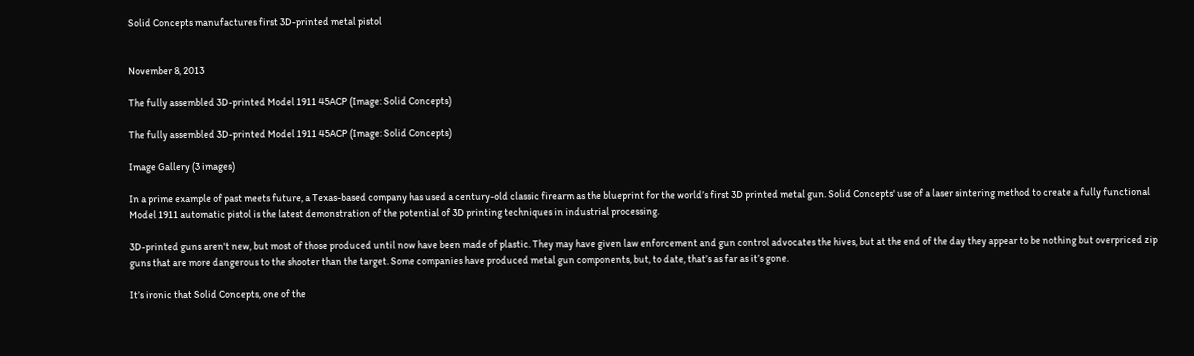Solid Concepts manufactures first 3D-printed metal pistol


November 8, 2013

The fully assembled 3D-printed Model 1911 45ACP (Image: Solid Concepts)

The fully assembled 3D-printed Model 1911 45ACP (Image: Solid Concepts)

Image Gallery (3 images)

In a prime example of past meets future, a Texas-based company has used a century-old classic firearm as the blueprint for the world’s first 3D printed metal gun. Solid Concepts' use of a laser sintering method to create a fully functional Model 1911 automatic pistol is the latest demonstration of the potential of 3D printing techniques in industrial processing.

3D-printed guns aren't new, but most of those produced until now have been made of plastic. They may have given law enforcement and gun control advocates the hives, but at the end of the day they appear to be nothing but overpriced zip guns that are more dangerous to the shooter than the target. Some companies have produced metal gun components, but, to date, that’s as far as it’s gone.

It’s ironic that Solid Concepts, one of the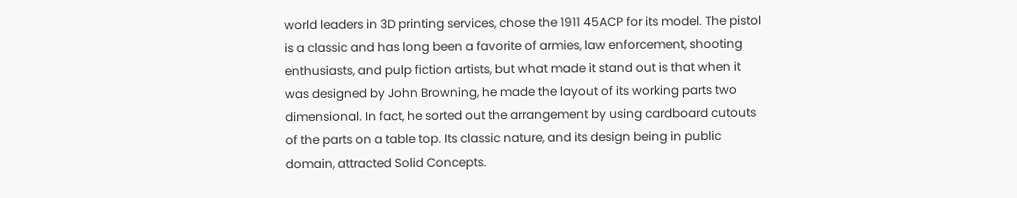world leaders in 3D printing services, chose the 1911 45ACP for its model. The pistol is a classic and has long been a favorite of armies, law enforcement, shooting enthusiasts, and pulp fiction artists, but what made it stand out is that when it was designed by John Browning, he made the layout of its working parts two dimensional. In fact, he sorted out the arrangement by using cardboard cutouts of the parts on a table top. Its classic nature, and its design being in public domain, attracted Solid Concepts.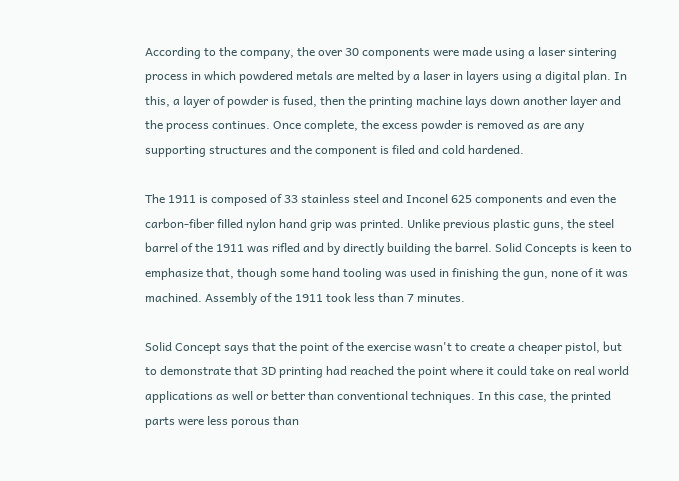According to the company, the over 30 components were made using a laser sintering process in which powdered metals are melted by a laser in layers using a digital plan. In this, a layer of powder is fused, then the printing machine lays down another layer and the process continues. Once complete, the excess powder is removed as are any supporting structures and the component is filed and cold hardened.

The 1911 is composed of 33 stainless steel and Inconel 625 components and even the carbon-fiber filled nylon hand grip was printed. Unlike previous plastic guns, the steel barrel of the 1911 was rifled and by directly building the barrel. Solid Concepts is keen to emphasize that, though some hand tooling was used in finishing the gun, none of it was machined. Assembly of the 1911 took less than 7 minutes.

Solid Concept says that the point of the exercise wasn't to create a cheaper pistol, but to demonstrate that 3D printing had reached the point where it could take on real world applications as well or better than conventional techniques. In this case, the printed parts were less porous than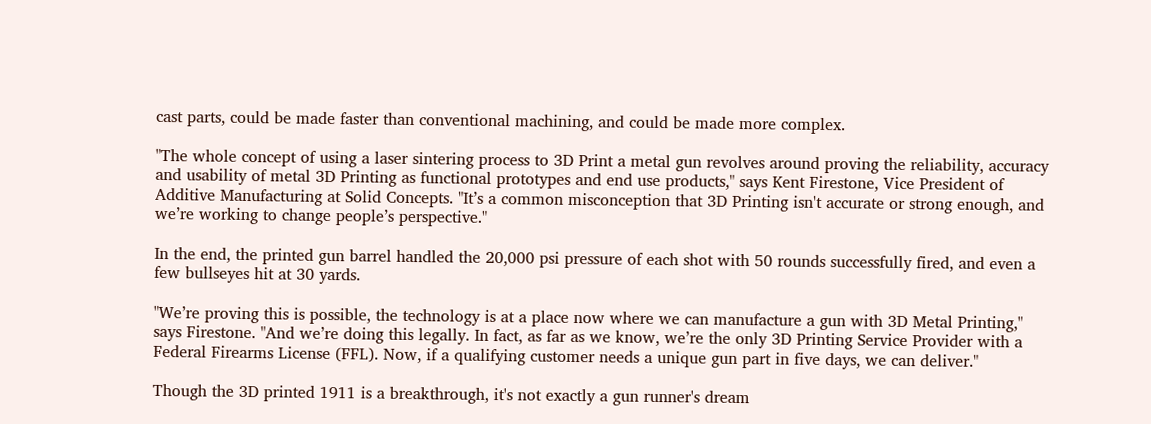cast parts, could be made faster than conventional machining, and could be made more complex.

"The whole concept of using a laser sintering process to 3D Print a metal gun revolves around proving the reliability, accuracy and usability of metal 3D Printing as functional prototypes and end use products," says Kent Firestone, Vice President of Additive Manufacturing at Solid Concepts. "It’s a common misconception that 3D Printing isn't accurate or strong enough, and we’re working to change people’s perspective."

In the end, the printed gun barrel handled the 20,000 psi pressure of each shot with 50 rounds successfully fired, and even a few bullseyes hit at 30 yards.

"We’re proving this is possible, the technology is at a place now where we can manufacture a gun with 3D Metal Printing," says Firestone. "And we’re doing this legally. In fact, as far as we know, we’re the only 3D Printing Service Provider with a Federal Firearms License (FFL). Now, if a qualifying customer needs a unique gun part in five days, we can deliver."

Though the 3D printed 1911 is a breakthrough, it's not exactly a gun runner's dream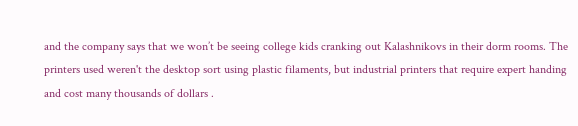and the company says that we won’t be seeing college kids cranking out Kalashnikovs in their dorm rooms. The printers used weren't the desktop sort using plastic filaments, but industrial printers that require expert handing and cost many thousands of dollars .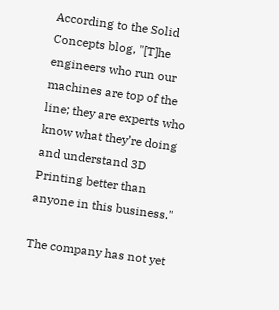According to the Solid Concepts blog, "[T]he engineers who run our machines are top of the line; they are experts who know what they’re doing and understand 3D Printing better than anyone in this business."

The company has not yet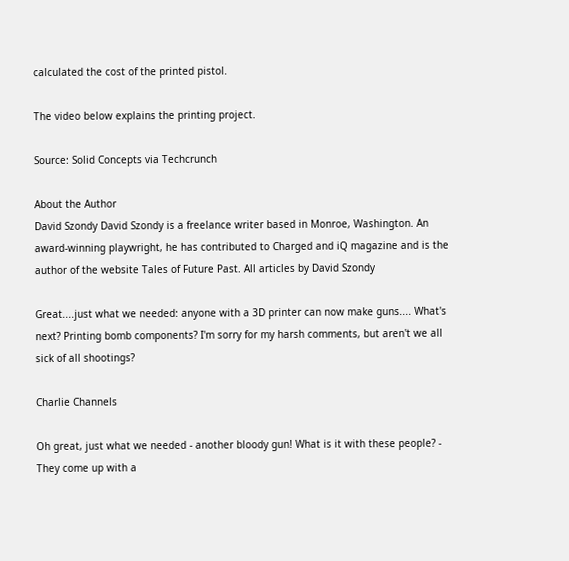calculated the cost of the printed pistol.

The video below explains the printing project.

Source: Solid Concepts via Techcrunch

About the Author
David Szondy David Szondy is a freelance writer based in Monroe, Washington. An award-winning playwright, he has contributed to Charged and iQ magazine and is the author of the website Tales of Future Past. All articles by David Szondy

Great....just what we needed: anyone with a 3D printer can now make guns.... What's next? Printing bomb components? I'm sorry for my harsh comments, but aren't we all sick of all shootings?

Charlie Channels

Oh great, just what we needed - another bloody gun! What is it with these people? - They come up with a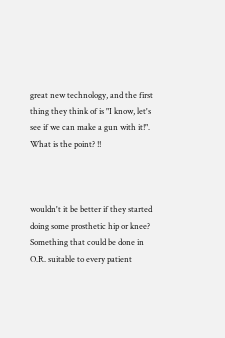great new technology, and the first thing they think of is "I know, let's see if we can make a gun with it!". What is the point? !!



wouldn't it be better if they started doing some prosthetic hip or knee? Something that could be done in O.R. suitable to every patient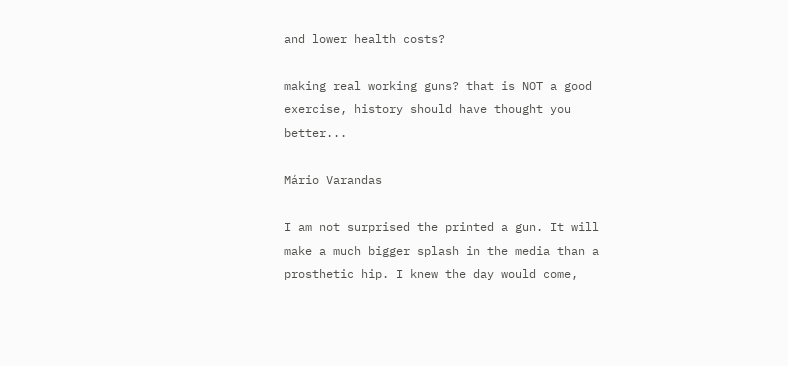and lower health costs?

making real working guns? that is NOT a good exercise, history should have thought you better...

Mário Varandas

I am not surprised the printed a gun. It will make a much bigger splash in the media than a prosthetic hip. I knew the day would come,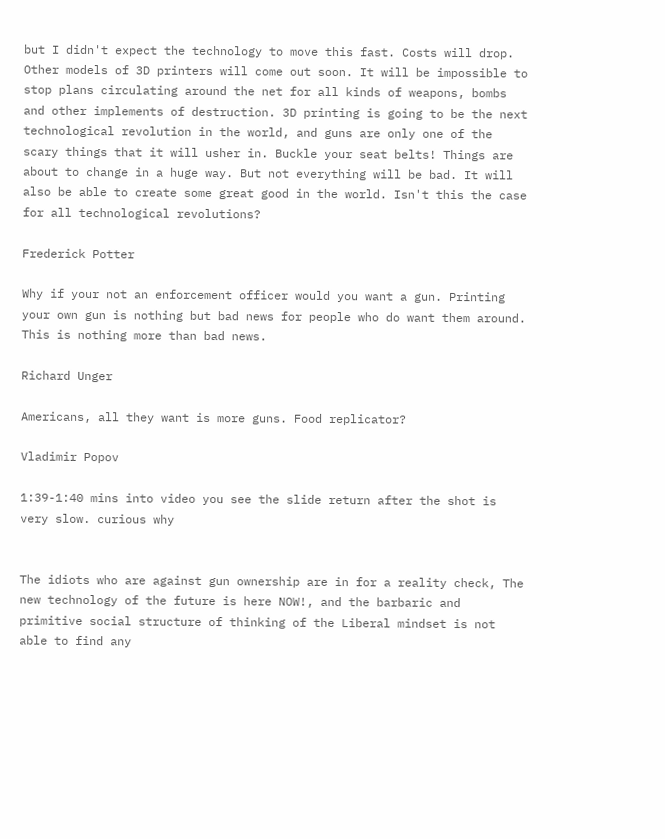but I didn't expect the technology to move this fast. Costs will drop. Other models of 3D printers will come out soon. It will be impossible to stop plans circulating around the net for all kinds of weapons, bombs and other implements of destruction. 3D printing is going to be the next technological revolution in the world, and guns are only one of the scary things that it will usher in. Buckle your seat belts! Things are about to change in a huge way. But not everything will be bad. It will also be able to create some great good in the world. Isn't this the case for all technological revolutions?

Frederick Potter

Why if your not an enforcement officer would you want a gun. Printing your own gun is nothing but bad news for people who do want them around. This is nothing more than bad news.

Richard Unger

Americans, all they want is more guns. Food replicator?

Vladimir Popov

1:39-1:40 mins into video you see the slide return after the shot is very slow. curious why


The idiots who are against gun ownership are in for a reality check, The new technology of the future is here NOW!, and the barbaric and primitive social structure of thinking of the Liberal mindset is not able to find any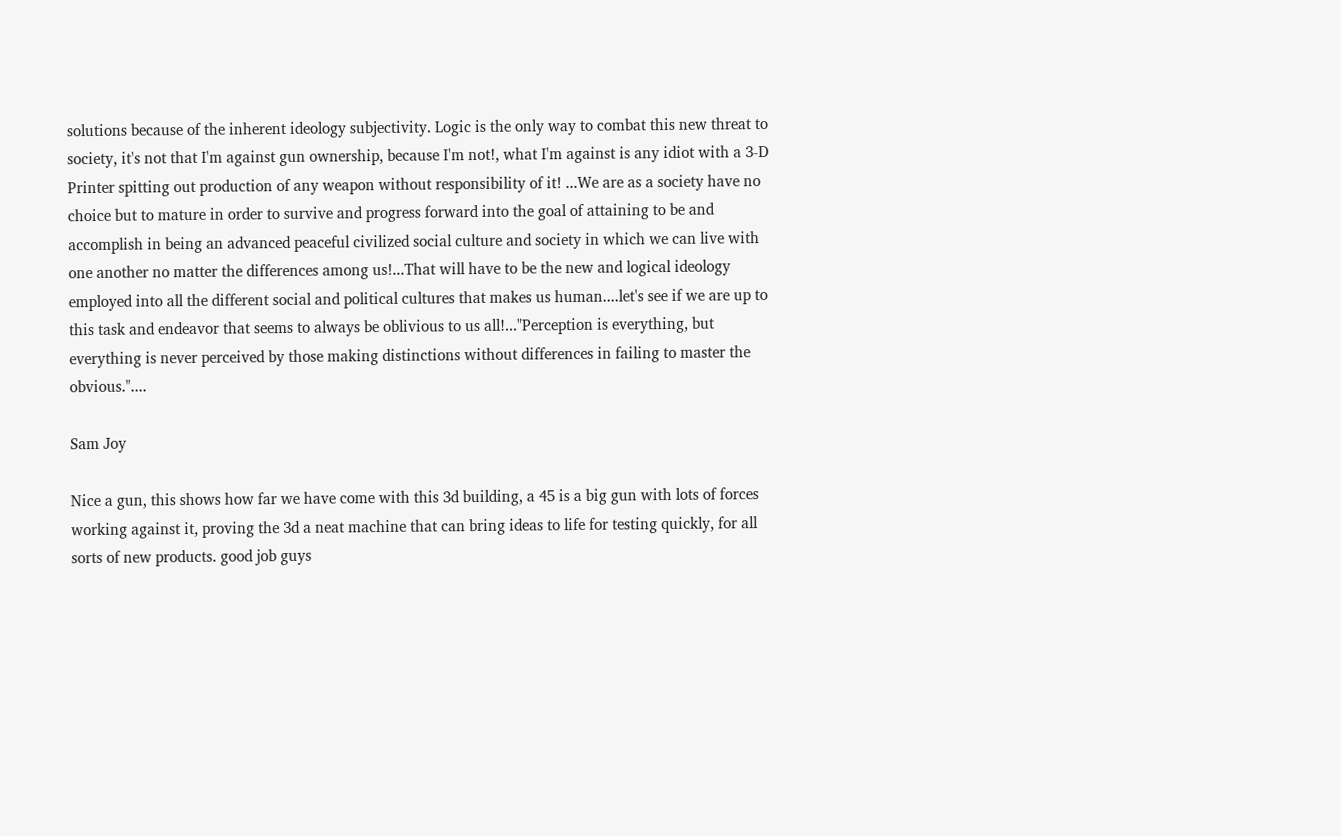solutions because of the inherent ideology subjectivity. Logic is the only way to combat this new threat to society, it's not that I'm against gun ownership, because I'm not!, what I'm against is any idiot with a 3-D Printer spitting out production of any weapon without responsibility of it! ...We are as a society have no choice but to mature in order to survive and progress forward into the goal of attaining to be and accomplish in being an advanced peaceful civilized social culture and society in which we can live with one another no matter the differences among us!...That will have to be the new and logical ideology employed into all the different social and political cultures that makes us human....let's see if we are up to this task and endeavor that seems to always be oblivious to us all!..."Perception is everything, but everything is never perceived by those making distinctions without differences in failing to master the obvious."....

Sam Joy

Nice a gun, this shows how far we have come with this 3d building, a 45 is a big gun with lots of forces working against it, proving the 3d a neat machine that can bring ideas to life for testing quickly, for all sorts of new products. good job guys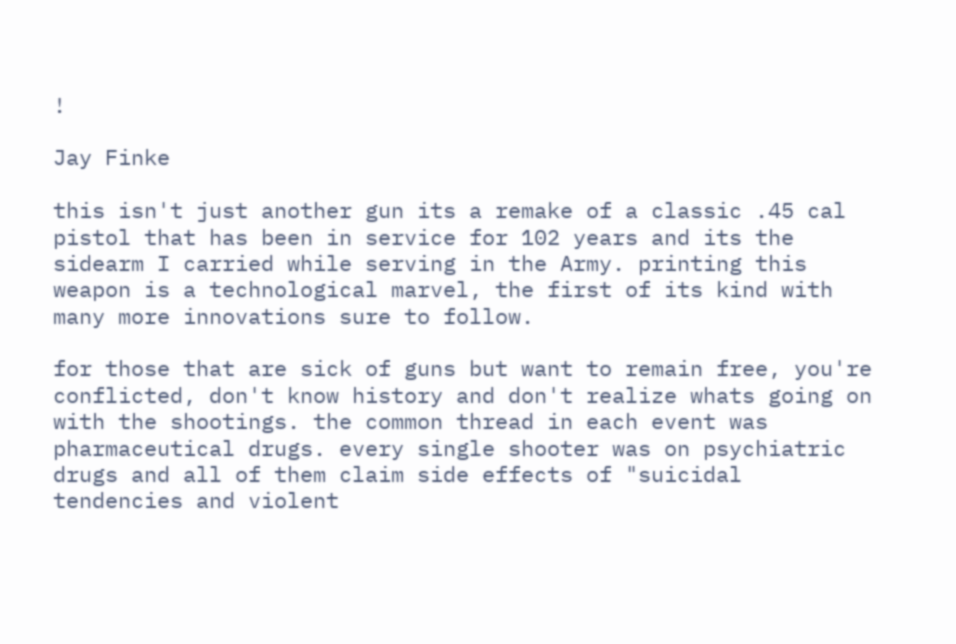!

Jay Finke

this isn't just another gun its a remake of a classic .45 cal pistol that has been in service for 102 years and its the sidearm I carried while serving in the Army. printing this weapon is a technological marvel, the first of its kind with many more innovations sure to follow.

for those that are sick of guns but want to remain free, you're conflicted, don't know history and don't realize whats going on with the shootings. the common thread in each event was pharmaceutical drugs. every single shooter was on psychiatric drugs and all of them claim side effects of "suicidal tendencies and violent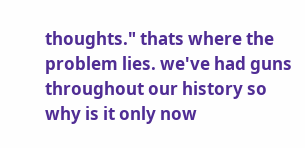thoughts." thats where the problem lies. we've had guns throughout our history so why is it only now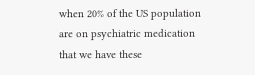when 20% of the US population are on psychiatric medication that we have these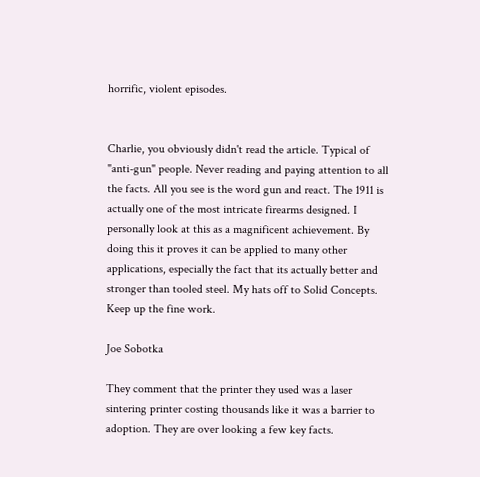horrific, violent episodes.


Charlie, you obviously didn't read the article. Typical of "anti-gun" people. Never reading and paying attention to all the facts. All you see is the word gun and react. The 1911 is actually one of the most intricate firearms designed. I personally look at this as a magnificent achievement. By doing this it proves it can be applied to many other applications, especially the fact that its actually better and stronger than tooled steel. My hats off to Solid Concepts. Keep up the fine work.

Joe Sobotka

They comment that the printer they used was a laser sintering printer costing thousands like it was a barrier to adoption. They are over looking a few key facts.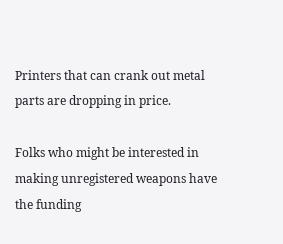Printers that can crank out metal parts are dropping in price.

Folks who might be interested in making unregistered weapons have the funding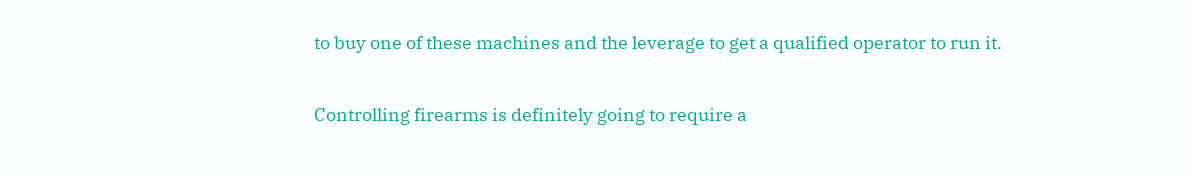to buy one of these machines and the leverage to get a qualified operator to run it.

Controlling firearms is definitely going to require a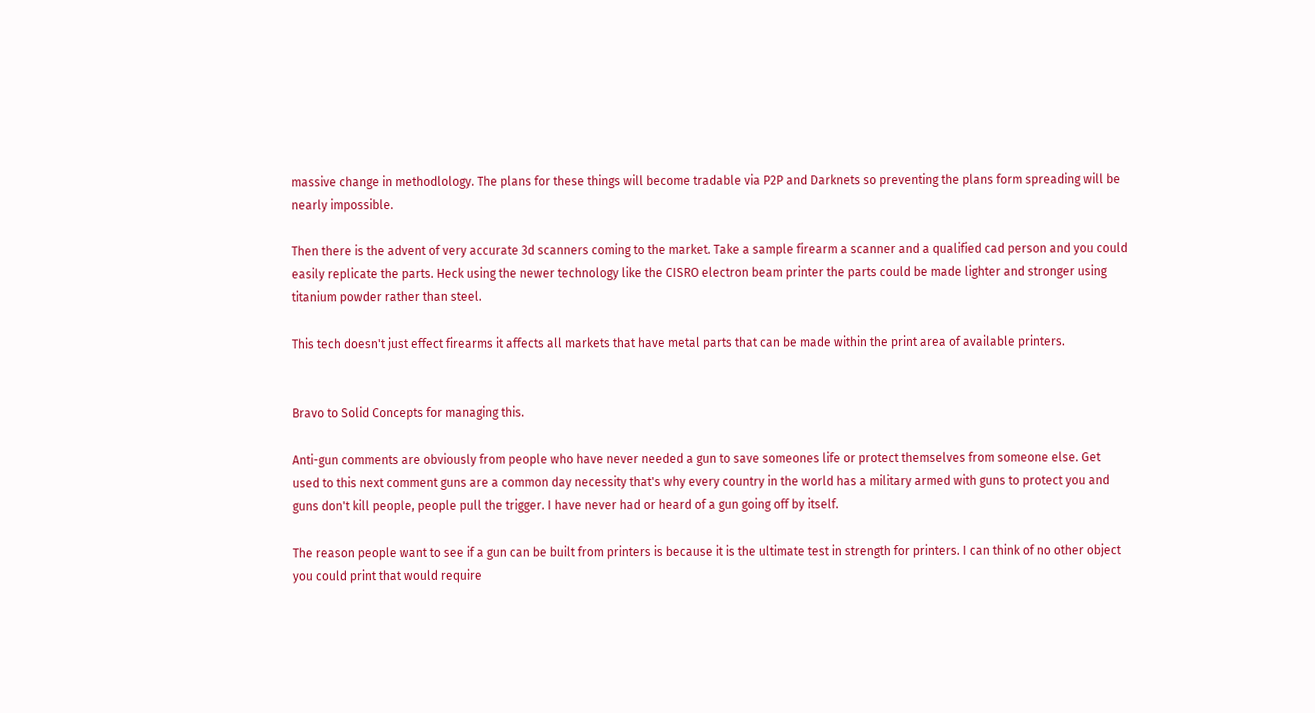massive change in methodlology. The plans for these things will become tradable via P2P and Darknets so preventing the plans form spreading will be nearly impossible.

Then there is the advent of very accurate 3d scanners coming to the market. Take a sample firearm a scanner and a qualified cad person and you could easily replicate the parts. Heck using the newer technology like the CISRO electron beam printer the parts could be made lighter and stronger using titanium powder rather than steel.

This tech doesn't just effect firearms it affects all markets that have metal parts that can be made within the print area of available printers.


Bravo to Solid Concepts for managing this.

Anti-gun comments are obviously from people who have never needed a gun to save someones life or protect themselves from someone else. Get used to this next comment guns are a common day necessity that's why every country in the world has a military armed with guns to protect you and guns don't kill people, people pull the trigger. I have never had or heard of a gun going off by itself.

The reason people want to see if a gun can be built from printers is because it is the ultimate test in strength for printers. I can think of no other object you could print that would require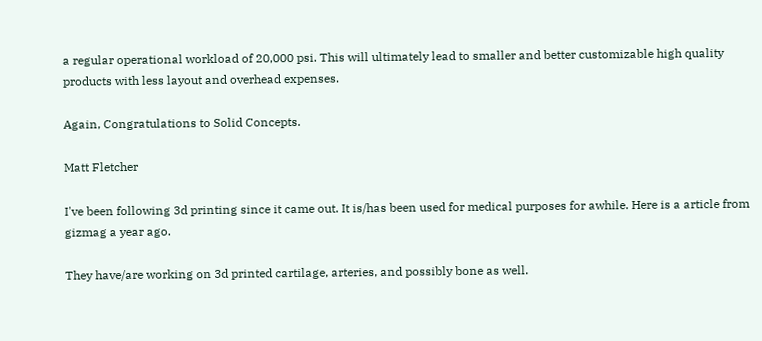a regular operational workload of 20,000 psi. This will ultimately lead to smaller and better customizable high quality products with less layout and overhead expenses.

Again, Congratulations to Solid Concepts.

Matt Fletcher

I've been following 3d printing since it came out. It is/has been used for medical purposes for awhile. Here is a article from gizmag a year ago.

They have/are working on 3d printed cartilage, arteries, and possibly bone as well.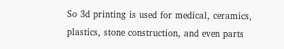So 3d printing is used for medical, ceramics, plastics, stone construction, and even parts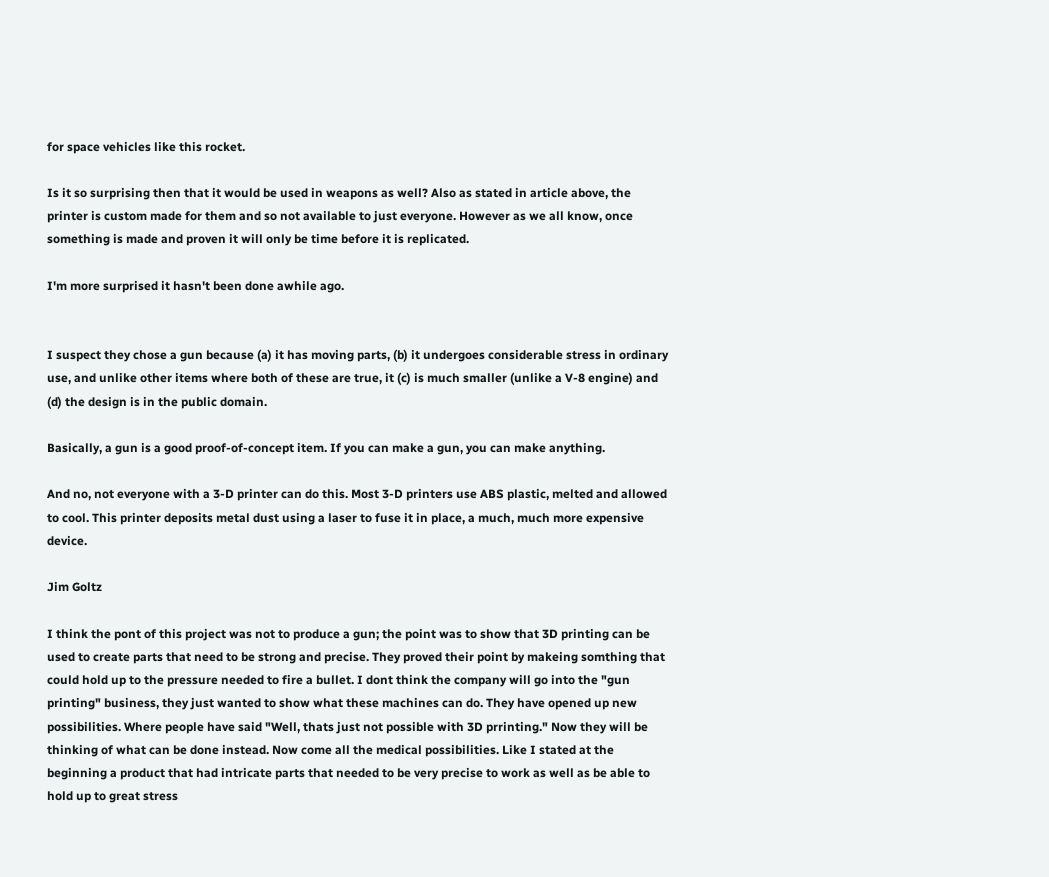for space vehicles like this rocket.

Is it so surprising then that it would be used in weapons as well? Also as stated in article above, the printer is custom made for them and so not available to just everyone. However as we all know, once something is made and proven it will only be time before it is replicated.

I'm more surprised it hasn't been done awhile ago.


I suspect they chose a gun because (a) it has moving parts, (b) it undergoes considerable stress in ordinary use, and unlike other items where both of these are true, it (c) is much smaller (unlike a V-8 engine) and (d) the design is in the public domain.

Basically, a gun is a good proof-of-concept item. If you can make a gun, you can make anything.

And no, not everyone with a 3-D printer can do this. Most 3-D printers use ABS plastic, melted and allowed to cool. This printer deposits metal dust using a laser to fuse it in place, a much, much more expensive device.

Jim Goltz

I think the pont of this project was not to produce a gun; the point was to show that 3D printing can be used to create parts that need to be strong and precise. They proved their point by makeing somthing that could hold up to the pressure needed to fire a bullet. I dont think the company will go into the "gun printing" business, they just wanted to show what these machines can do. They have opened up new possibilities. Where people have said "Well, thats just not possible with 3D prrinting." Now they will be thinking of what can be done instead. Now come all the medical possibilities. Like I stated at the beginning a product that had intricate parts that needed to be very precise to work as well as be able to hold up to great stress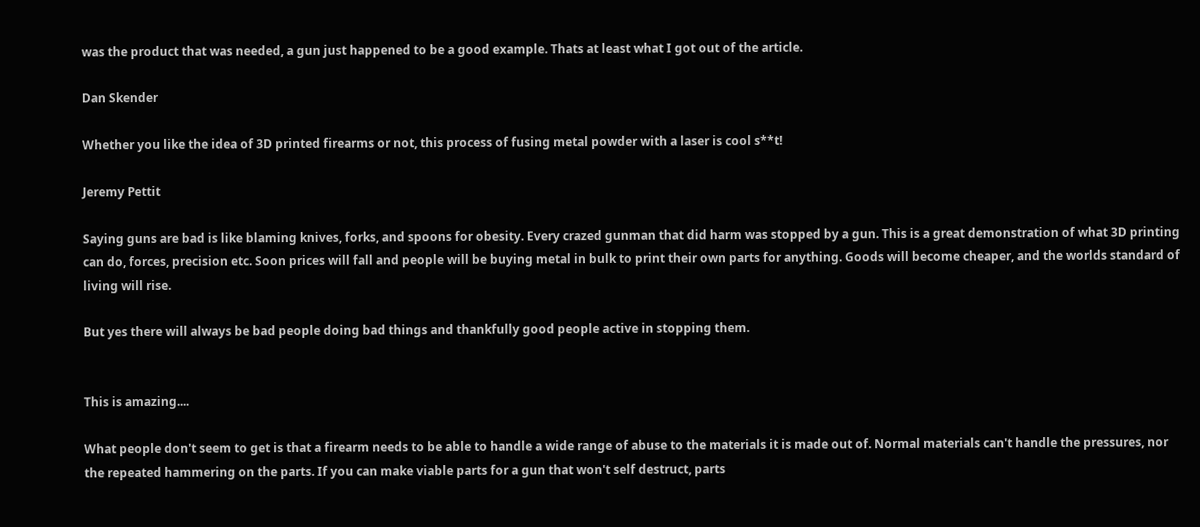was the product that was needed, a gun just happened to be a good example. Thats at least what I got out of the article.

Dan Skender

Whether you like the idea of 3D printed firearms or not, this process of fusing metal powder with a laser is cool s**t!

Jeremy Pettit

Saying guns are bad is like blaming knives, forks, and spoons for obesity. Every crazed gunman that did harm was stopped by a gun. This is a great demonstration of what 3D printing can do, forces, precision etc. Soon prices will fall and people will be buying metal in bulk to print their own parts for anything. Goods will become cheaper, and the worlds standard of living will rise.

But yes there will always be bad people doing bad things and thankfully good people active in stopping them.


This is amazing....

What people don't seem to get is that a firearm needs to be able to handle a wide range of abuse to the materials it is made out of. Normal materials can't handle the pressures, nor the repeated hammering on the parts. If you can make viable parts for a gun that won't self destruct, parts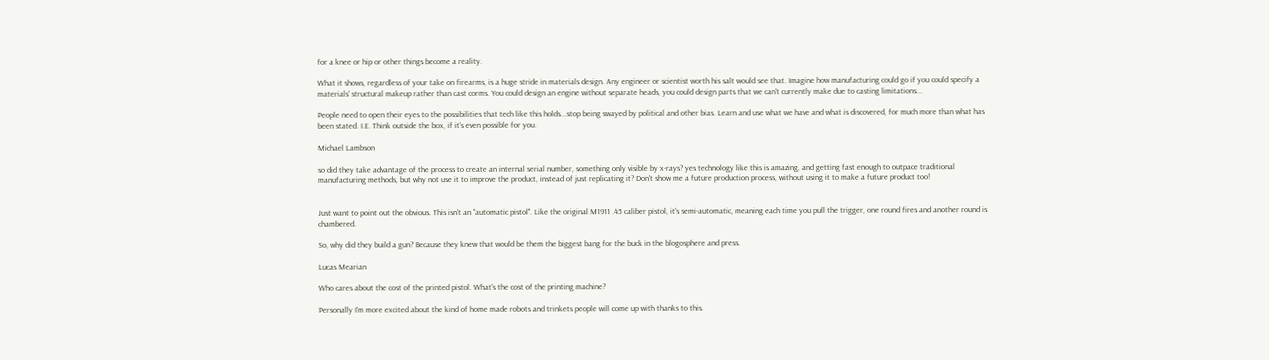for a knee or hip or other things become a reality.

What it shows, regardless of your take on firearms, is a huge stride in materials design. Any engineer or scientist worth his salt would see that. Imagine how manufacturing could go if you could specify a materials' structural makeup rather than cast corms. You could design an engine without separate heads, you could design parts that we can't currently make due to casting limitations...

People need to open their eyes to the possibilities that tech like this holds...stop being swayed by political and other bias. Learn and use what we have and what is discovered, for much more than what has been stated. I.E. Think outside the box, if it's even possible for you.

Michael Lambson

so did they take advantage of the process to create an internal serial number, something only visible by x-rays? yes technology like this is amazing, and getting fast enough to outpace traditional manufacturing methods, but why not use it to improve the product, instead of just replicating it? Don't show me a future production process, without using it to make a future product too!


Just want to point out the obvious. This isn't an "automatic pistol". Like the original M1911 .45 caliber pistol, it's semi-automatic, meaning each time you pull the trigger, one round fires and another round is chambered.

So, why did they build a gun? Because they knew that would be them the biggest bang for the buck in the blogosphere and press.

Lucas Mearian

Who cares about the cost of the printed pistol. What's the cost of the printing machine?

Personally I'm more excited about the kind of home made robots and trinkets people will come up with thanks to this.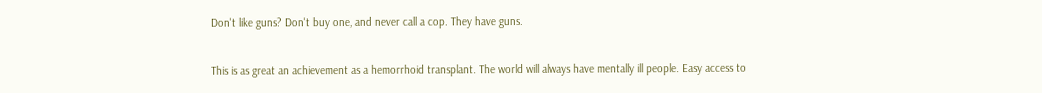Don't like guns? Don't buy one, and never call a cop. They have guns.


This is as great an achievement as a hemorrhoid transplant. The world will always have mentally ill people. Easy access to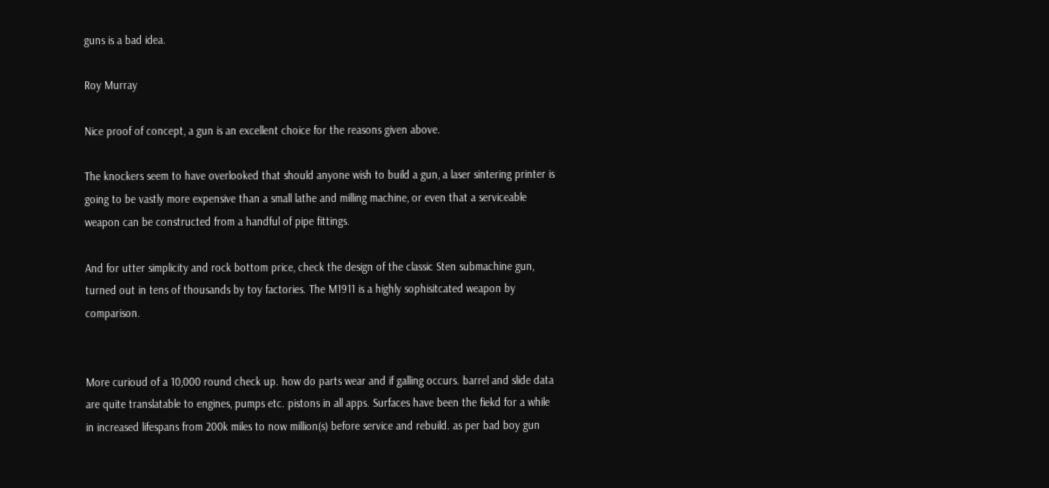guns is a bad idea.

Roy Murray

Nice proof of concept, a gun is an excellent choice for the reasons given above.

The knockers seem to have overlooked that should anyone wish to build a gun, a laser sintering printer is going to be vastly more expensive than a small lathe and milling machine, or even that a serviceable weapon can be constructed from a handful of pipe fittings.

And for utter simplicity and rock bottom price, check the design of the classic Sten submachine gun, turned out in tens of thousands by toy factories. The M1911 is a highly sophisitcated weapon by comparison.


More curioud of a 10,000 round check up. how do parts wear and if galling occurs. barrel and slide data are quite translatable to engines, pumps etc. pistons in all apps. Surfaces have been the fiekd for a while in increased lifespans from 200k miles to now million(s) before service and rebuild. as per bad boy gun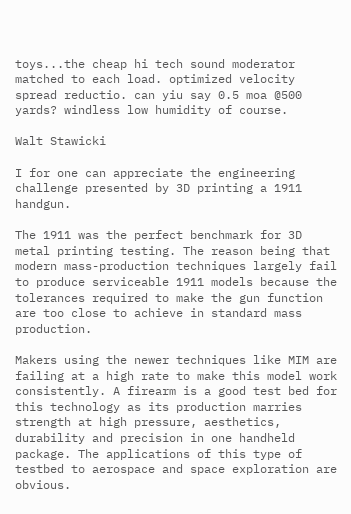toys...the cheap hi tech sound moderator matched to each load. optimized velocity spread reductio. can yiu say 0.5 moa @500 yards? windless low humidity of course.

Walt Stawicki

I for one can appreciate the engineering challenge presented by 3D printing a 1911 handgun.

The 1911 was the perfect benchmark for 3D metal printing testing. The reason being that modern mass-production techniques largely fail to produce serviceable 1911 models because the tolerances required to make the gun function are too close to achieve in standard mass production.

Makers using the newer techniques like MIM are failing at a high rate to make this model work consistently. A firearm is a good test bed for this technology as its production marries strength at high pressure, aesthetics, durability and precision in one handheld package. The applications of this type of testbed to aerospace and space exploration are obvious.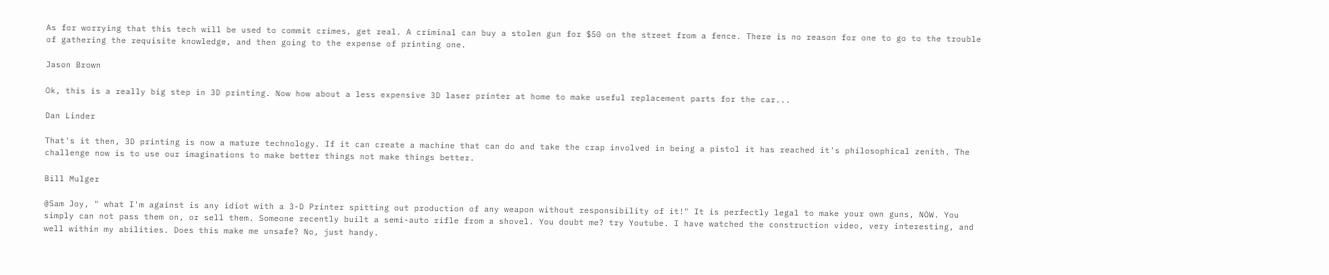As for worrying that this tech will be used to commit crimes, get real. A criminal can buy a stolen gun for $50 on the street from a fence. There is no reason for one to go to the trouble of gathering the requisite knowledge, and then going to the expense of printing one.

Jason Brown

Ok, this is a really big step in 3D printing. Now how about a less expensive 3D laser printer at home to make useful replacement parts for the car...

Dan Linder

That's it then, 3D printing is now a mature technology. If it can create a machine that can do and take the crap involved in being a pistol it has reached it's philosophical zenith. The challenge now is to use our imaginations to make better things not make things better.

Bill Mulger

@Sam Joy, " what I'm against is any idiot with a 3-D Printer spitting out production of any weapon without responsibility of it!" It is perfectly legal to make your own guns, NOW. You simply can not pass them on, or sell them. Someone recently built a semi-auto rifle from a shovel. You doubt me? try Youtube. I have watched the construction video, very interesting, and well within my abilities. Does this make me unsafe? No, just handy.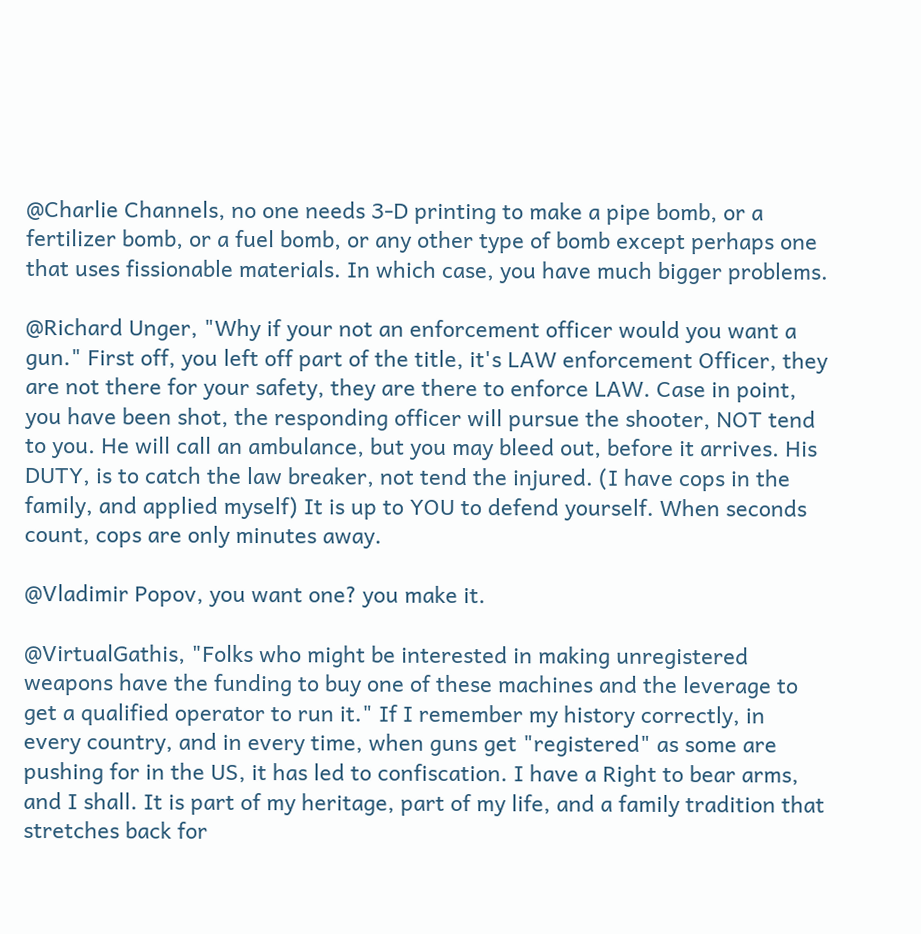@Charlie Channels, no one needs 3-D printing to make a pipe bomb, or a fertilizer bomb, or a fuel bomb, or any other type of bomb except perhaps one that uses fissionable materials. In which case, you have much bigger problems.

@Richard Unger, "Why if your not an enforcement officer would you want a gun." First off, you left off part of the title, it's LAW enforcement Officer, they are not there for your safety, they are there to enforce LAW. Case in point, you have been shot, the responding officer will pursue the shooter, NOT tend to you. He will call an ambulance, but you may bleed out, before it arrives. His DUTY, is to catch the law breaker, not tend the injured. (I have cops in the family, and applied myself) It is up to YOU to defend yourself. When seconds count, cops are only minutes away.

@Vladimir Popov, you want one? you make it.

@VirtualGathis, "Folks who might be interested in making unregistered weapons have the funding to buy one of these machines and the leverage to get a qualified operator to run it." If I remember my history correctly, in every country, and in every time, when guns get "registered" as some are pushing for in the US, it has led to confiscation. I have a Right to bear arms, and I shall. It is part of my heritage, part of my life, and a family tradition that stretches back for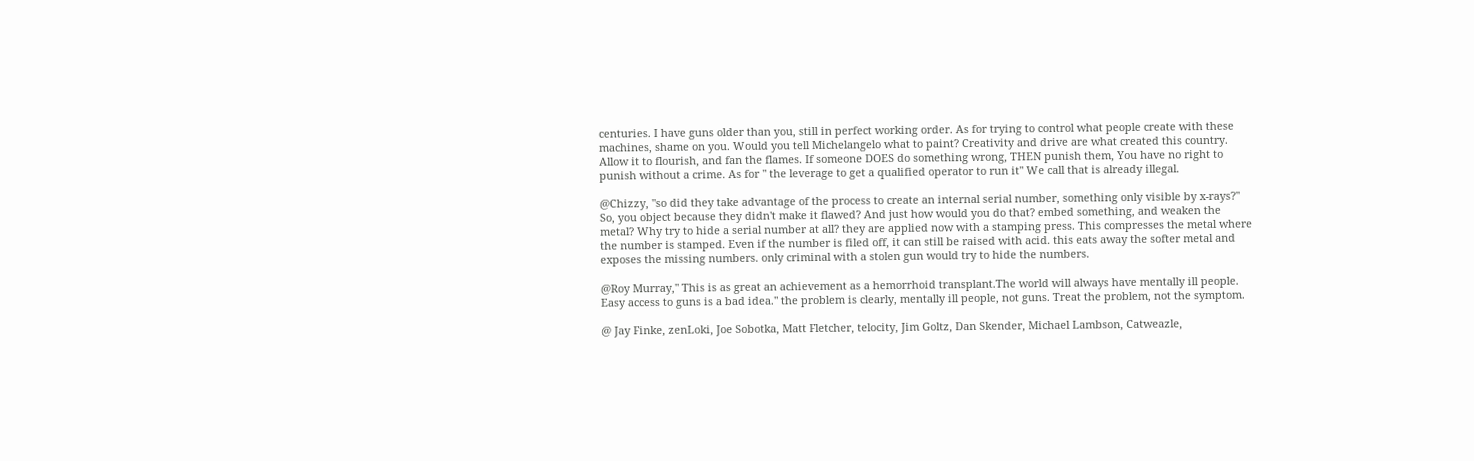centuries. I have guns older than you, still in perfect working order. As for trying to control what people create with these machines, shame on you. Would you tell Michelangelo what to paint? Creativity and drive are what created this country. Allow it to flourish, and fan the flames. If someone DOES do something wrong, THEN punish them, You have no right to punish without a crime. As for " the leverage to get a qualified operator to run it" We call that is already illegal.

@Chizzy, "so did they take advantage of the process to create an internal serial number, something only visible by x-rays?" So, you object because they didn't make it flawed? And just how would you do that? embed something, and weaken the metal? Why try to hide a serial number at all? they are applied now with a stamping press. This compresses the metal where the number is stamped. Even if the number is filed off, it can still be raised with acid. this eats away the softer metal and exposes the missing numbers. only criminal with a stolen gun would try to hide the numbers.

@Roy Murray," This is as great an achievement as a hemorrhoid transplant.The world will always have mentally ill people. Easy access to guns is a bad idea." the problem is clearly, mentally ill people, not guns. Treat the problem, not the symptom.

@ Jay Finke, zenLoki, Joe Sobotka, Matt Fletcher, telocity, Jim Goltz, Dan Skender, Michael Lambson, Catweazle,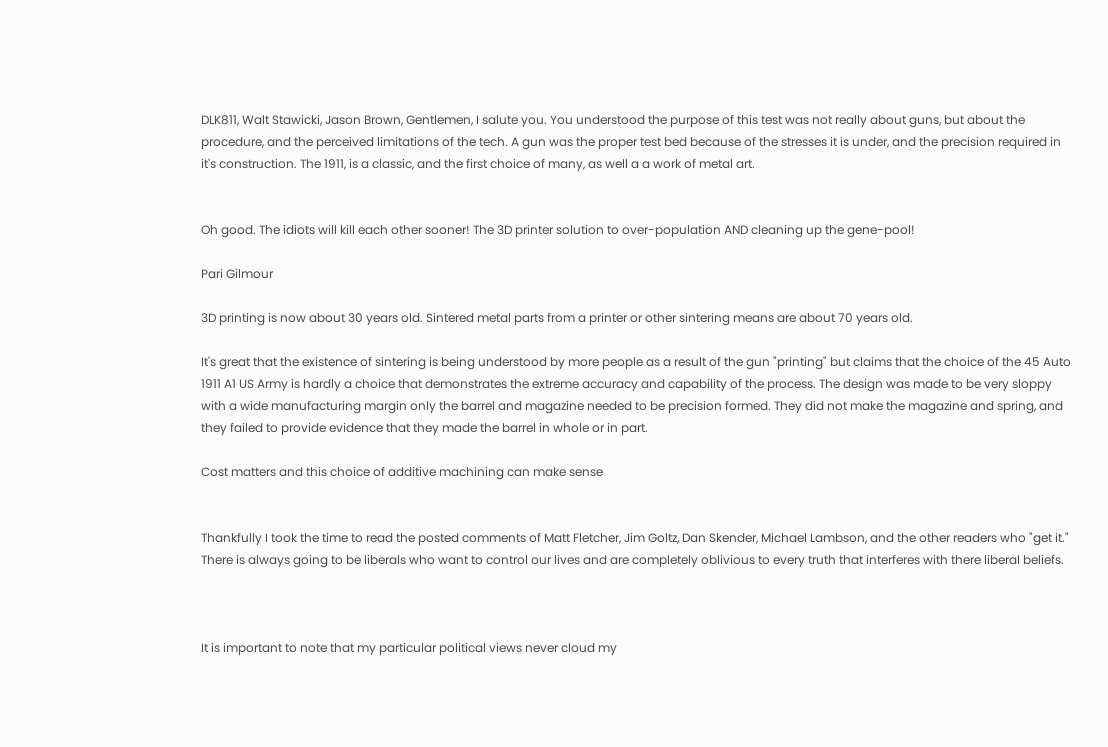DLK811, Walt Stawicki, Jason Brown, Gentlemen, I salute you. You understood the purpose of this test was not really about guns, but about the procedure, and the perceived limitations of the tech. A gun was the proper test bed because of the stresses it is under, and the precision required in it's construction. The 1911, is a classic, and the first choice of many, as well a a work of metal art.


Oh good. The idiots will kill each other sooner! The 3D printer solution to over-population AND cleaning up the gene-pool!

Pari Gilmour

3D printing is now about 30 years old. Sintered metal parts from a printer or other sintering means are about 70 years old.

It's great that the existence of sintering is being understood by more people as a result of the gun "printing" but claims that the choice of the 45 Auto 1911 A1 US Army is hardly a choice that demonstrates the extreme accuracy and capability of the process. The design was made to be very sloppy with a wide manufacturing margin only the barrel and magazine needed to be precision formed. They did not make the magazine and spring, and they failed to provide evidence that they made the barrel in whole or in part.

Cost matters and this choice of additive machining can make sense


Thankfully I took the time to read the posted comments of Matt Fletcher, Jim Goltz, Dan Skender, Michael Lambson, and the other readers who "get it." There is always going to be liberals who want to control our lives and are completely oblivious to every truth that interferes with there liberal beliefs.



It is important to note that my particular political views never cloud my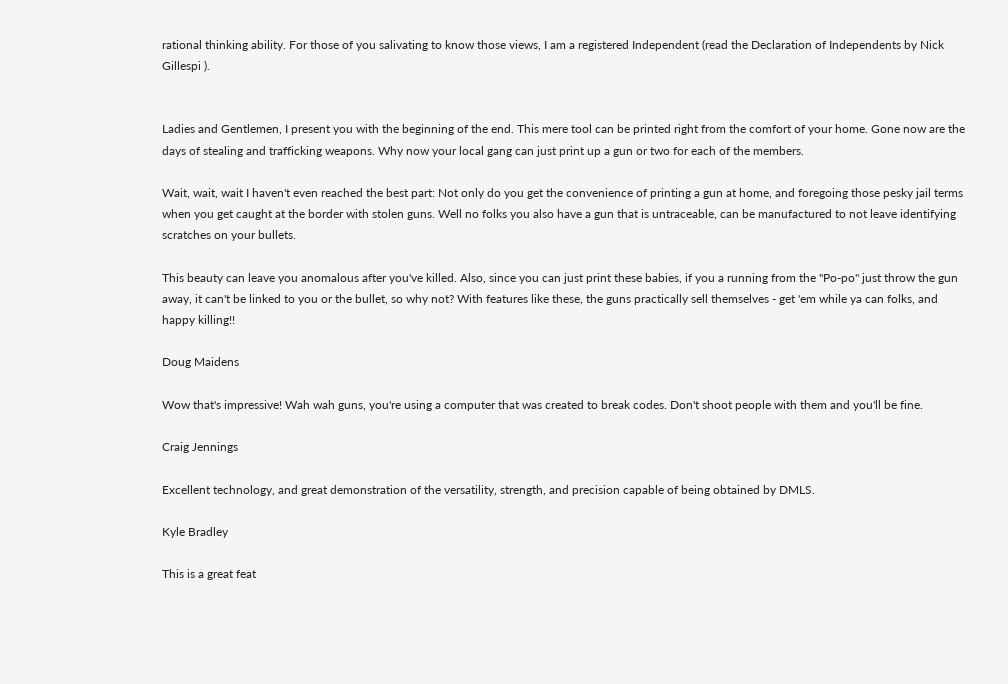rational thinking ability. For those of you salivating to know those views, I am a registered Independent (read the Declaration of Independents by Nick Gillespi ).


Ladies and Gentlemen, I present you with the beginning of the end. This mere tool can be printed right from the comfort of your home. Gone now are the days of stealing and trafficking weapons. Why now your local gang can just print up a gun or two for each of the members.

Wait, wait, wait I haven't even reached the best part: Not only do you get the convenience of printing a gun at home, and foregoing those pesky jail terms when you get caught at the border with stolen guns. Well no folks you also have a gun that is untraceable, can be manufactured to not leave identifying scratches on your bullets.

This beauty can leave you anomalous after you've killed. Also, since you can just print these babies, if you a running from the "Po-po" just throw the gun away, it can't be linked to you or the bullet, so why not? With features like these, the guns practically sell themselves - get 'em while ya can folks, and happy killing!!

Doug Maidens

Wow that's impressive! Wah wah guns, you're using a computer that was created to break codes. Don't shoot people with them and you'll be fine.

Craig Jennings

Excellent technology, and great demonstration of the versatility, strength, and precision capable of being obtained by DMLS.

Kyle Bradley

This is a great feat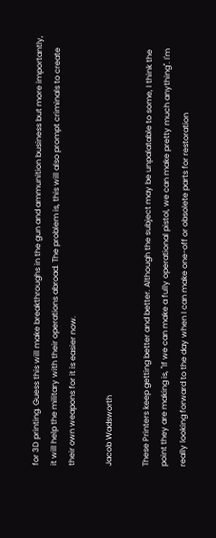for 3D printing. Guess this will make breakthroughs in the gun and ammunition business but more importantly, it will help the military with their operations abroad. The problem is, this will also prompt criminals to create their own weapons for it is easier now.

Jacob Wadsworth

These Printers keep getting better and better. Although the subject may be unpalatable to some, I think the point they are making is, "If we can make a fully operational pistol, we can make pretty much anything". I'm really looking forward to the day when I can make one-off or obsolete parts for restoration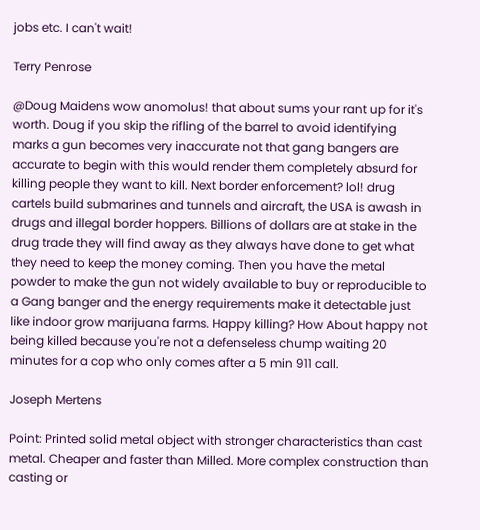jobs etc. I can't wait!

Terry Penrose

@Doug Maidens wow anomolus! that about sums your rant up for it's worth. Doug if you skip the rifling of the barrel to avoid identifying marks a gun becomes very inaccurate not that gang bangers are accurate to begin with this would render them completely absurd for killing people they want to kill. Next border enforcement? lol! drug cartels build submarines and tunnels and aircraft, the USA is awash in drugs and illegal border hoppers. Billions of dollars are at stake in the drug trade they will find away as they always have done to get what they need to keep the money coming. Then you have the metal powder to make the gun not widely available to buy or reproducible to a Gang banger and the energy requirements make it detectable just like indoor grow marijuana farms. Happy killing? How About happy not being killed because you're not a defenseless chump waiting 20 minutes for a cop who only comes after a 5 min 911 call.

Joseph Mertens

Point: Printed solid metal object with stronger characteristics than cast metal. Cheaper and faster than Milled. More complex construction than casting or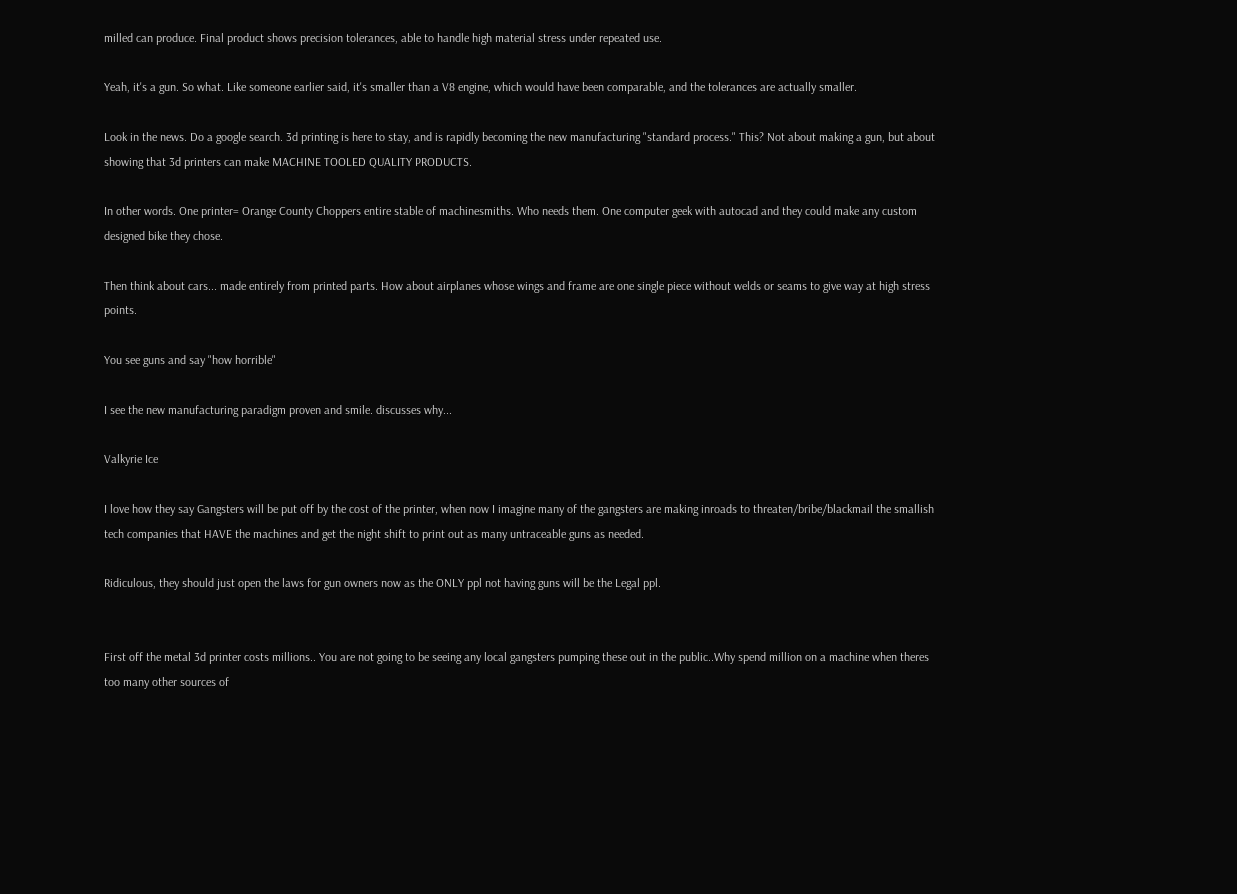milled can produce. Final product shows precision tolerances, able to handle high material stress under repeated use.

Yeah, it's a gun. So what. Like someone earlier said, it's smaller than a V8 engine, which would have been comparable, and the tolerances are actually smaller.

Look in the news. Do a google search. 3d printing is here to stay, and is rapidly becoming the new manufacturing "standard process." This? Not about making a gun, but about showing that 3d printers can make MACHINE TOOLED QUALITY PRODUCTS.

In other words. One printer= Orange County Choppers entire stable of machinesmiths. Who needs them. One computer geek with autocad and they could make any custom designed bike they chose.

Then think about cars... made entirely from printed parts. How about airplanes whose wings and frame are one single piece without welds or seams to give way at high stress points.

You see guns and say "how horrible"

I see the new manufacturing paradigm proven and smile. discusses why...

Valkyrie Ice

I love how they say Gangsters will be put off by the cost of the printer, when now I imagine many of the gangsters are making inroads to threaten/bribe/blackmail the smallish tech companies that HAVE the machines and get the night shift to print out as many untraceable guns as needed.

Ridiculous, they should just open the laws for gun owners now as the ONLY ppl not having guns will be the Legal ppl.


First off the metal 3d printer costs millions.. You are not going to be seeing any local gangsters pumping these out in the public..Why spend million on a machine when theres too many other sources of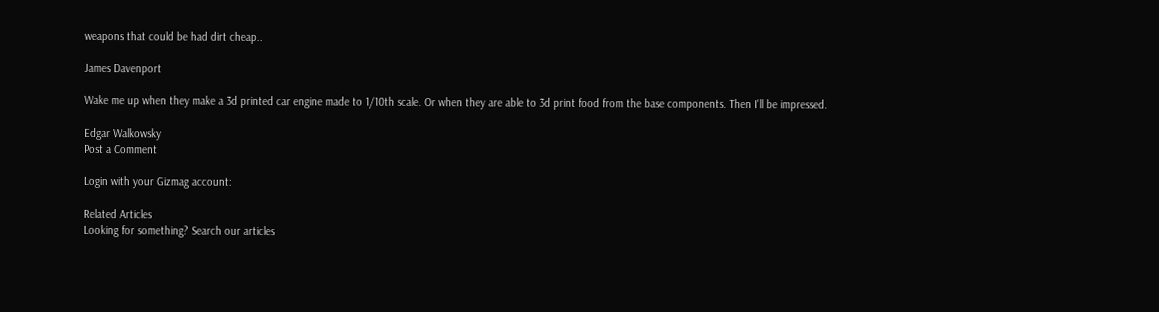weapons that could be had dirt cheap..

James Davenport

Wake me up when they make a 3d printed car engine made to 1/10th scale. Or when they are able to 3d print food from the base components. Then I'll be impressed.

Edgar Walkowsky
Post a Comment

Login with your Gizmag account:

Related Articles
Looking for something? Search our articles